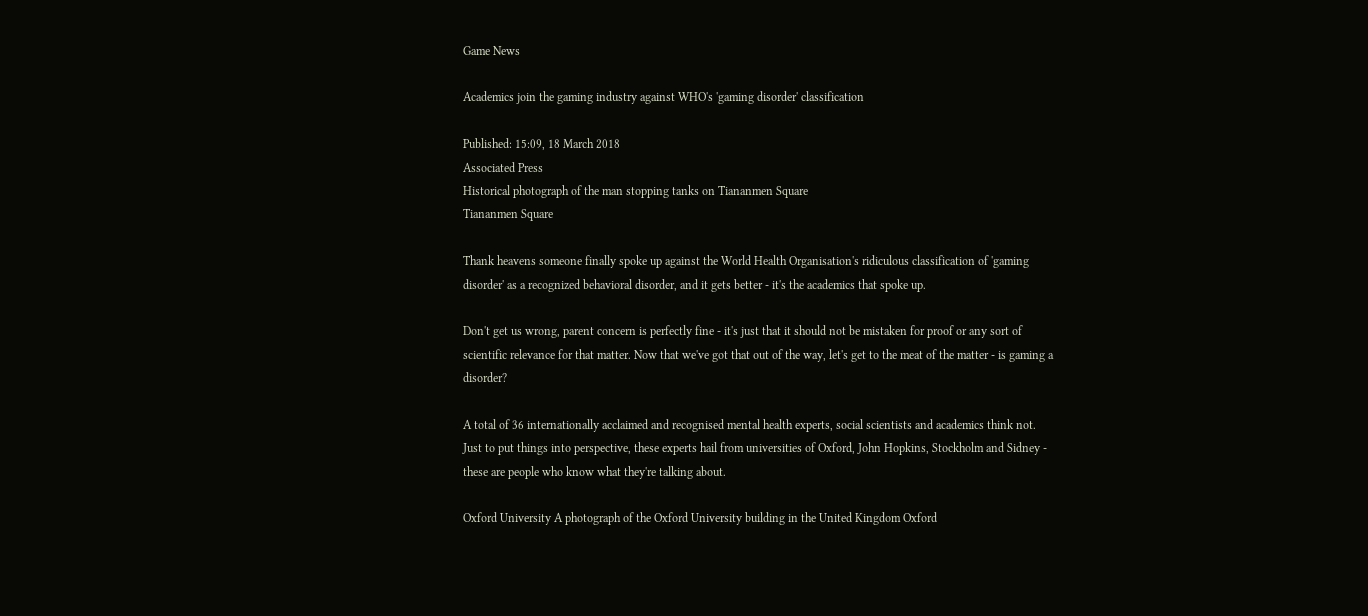Game News

Academics join the gaming industry against WHO's 'gaming disorder' classification

Published: 15:09, 18 March 2018
Associated Press
Historical photograph of the man stopping tanks on Tiananmen Square
Tiananmen Square

Thank heavens someone finally spoke up against the World Health Organisation's ridiculous classification of 'gaming disorder' as a recognized behavioral disorder, and it gets better - it's the academics that spoke up.

Don't get us wrong, parent concern is perfectly fine - it's just that it should not be mistaken for proof or any sort of scientific relevance for that matter. Now that we've got that out of the way, let's get to the meat of the matter - is gaming a disorder?

A total of 36 internationally acclaimed and recognised mental health experts, social scientists and academics think not. Just to put things into perspective, these experts hail from universities of Oxford, John Hopkins, Stockholm and Sidney - these are people who know what they're talking about.

Oxford University A photograph of the Oxford University building in the United Kingdom Oxford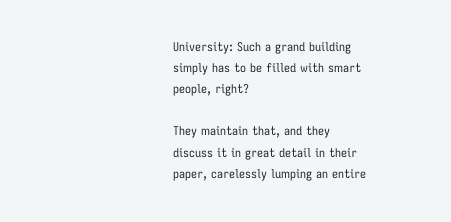University: Such a grand building simply has to be filled with smart people, right?

They maintain that, and they discuss it in great detail in their paper, carelessly lumping an entire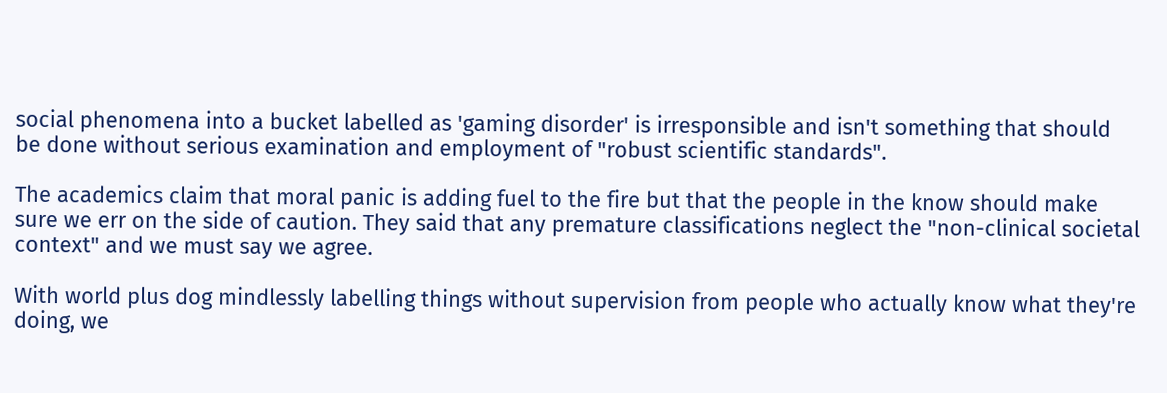social phenomena into a bucket labelled as 'gaming disorder' is irresponsible and isn't something that should be done without serious examination and employment of "robust scientific standards".

The academics claim that moral panic is adding fuel to the fire but that the people in the know should make sure we err on the side of caution. They said that any premature classifications neglect the "non-clinical societal context" and we must say we agree.

With world plus dog mindlessly labelling things without supervision from people who actually know what they're doing, we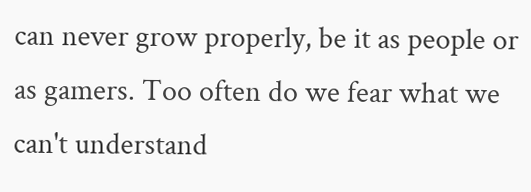can never grow properly, be it as people or as gamers. Too often do we fear what we can't understand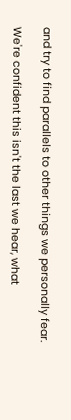and try to find parallels to other things we personally fear.

We're confident this isn't the last we hear, what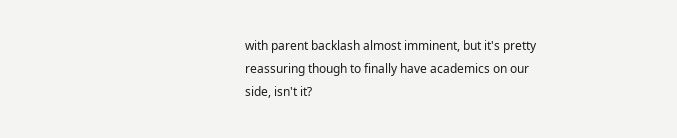with parent backlash almost imminent, but it's pretty reassuring though to finally have academics on our side, isn't it?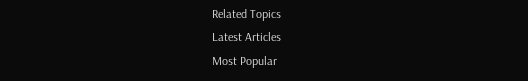Related Topics
Latest Articles
Most Popular